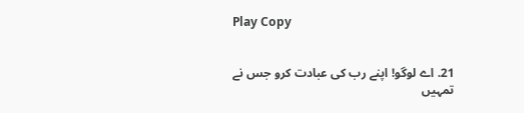Play Copy


21. اے لوگو! اپنے رب کی عبادت کرو جس نے تمہیں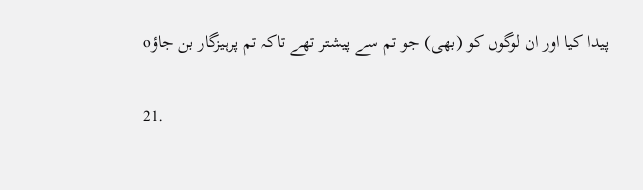پیدا کیا اور ان لوگوں کو (بھی) جو تم سے پیشتر تھے تاکہ تم پرہیزگار بن جاؤo

21.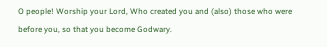O people! Worship your Lord, Who created you and (also) those who were before you, so that you become Godwary.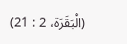(الْبَقَرَة، 2 : 21)